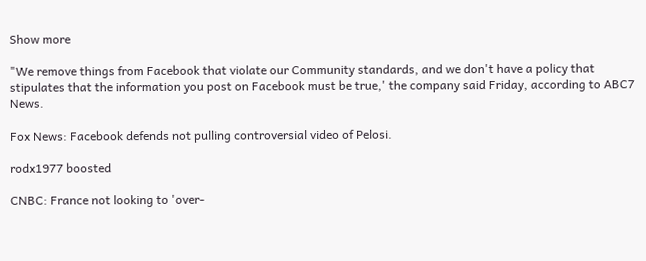Show more

"We remove things from Facebook that violate our Community standards, and we don't have a policy that stipulates that the information you post on Facebook must be true,' the company said Friday, according to ABC7 News.

Fox News: Facebook defends not pulling controversial video of Pelosi.

rodx1977 boosted

CNBC: France not looking to 'over-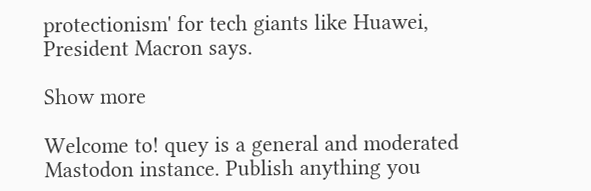protectionism' for tech giants like Huawei, President Macron says.

Show more

Welcome to! quey is a general and moderated Mastodon instance. Publish anything you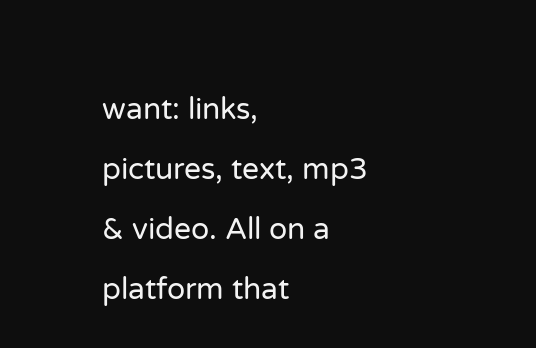want: links, pictures, text, mp3 & video. All on a platform that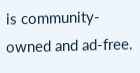is community-owned and ad-free.